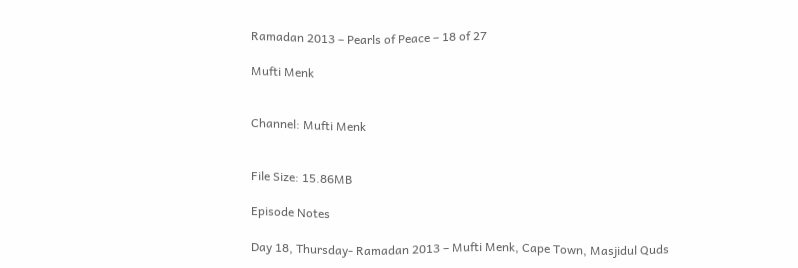Ramadan 2013 – Pearls of Peace – 18 of 27

Mufti Menk


Channel: Mufti Menk


File Size: 15.86MB

Episode Notes

Day 18, Thursday- Ramadan 2013 – Mufti Menk, Cape Town, Masjidul Quds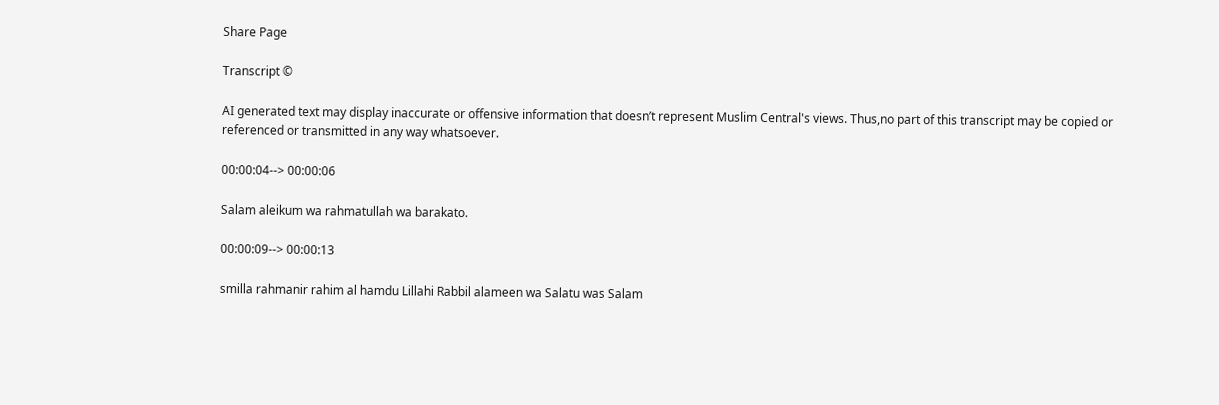Share Page

Transcript ©

AI generated text may display inaccurate or offensive information that doesn’t represent Muslim Central's views. Thus,no part of this transcript may be copied or referenced or transmitted in any way whatsoever.

00:00:04--> 00:00:06

Salam aleikum wa rahmatullah wa barakato.

00:00:09--> 00:00:13

smilla rahmanir rahim al hamdu Lillahi Rabbil alameen wa Salatu was Salam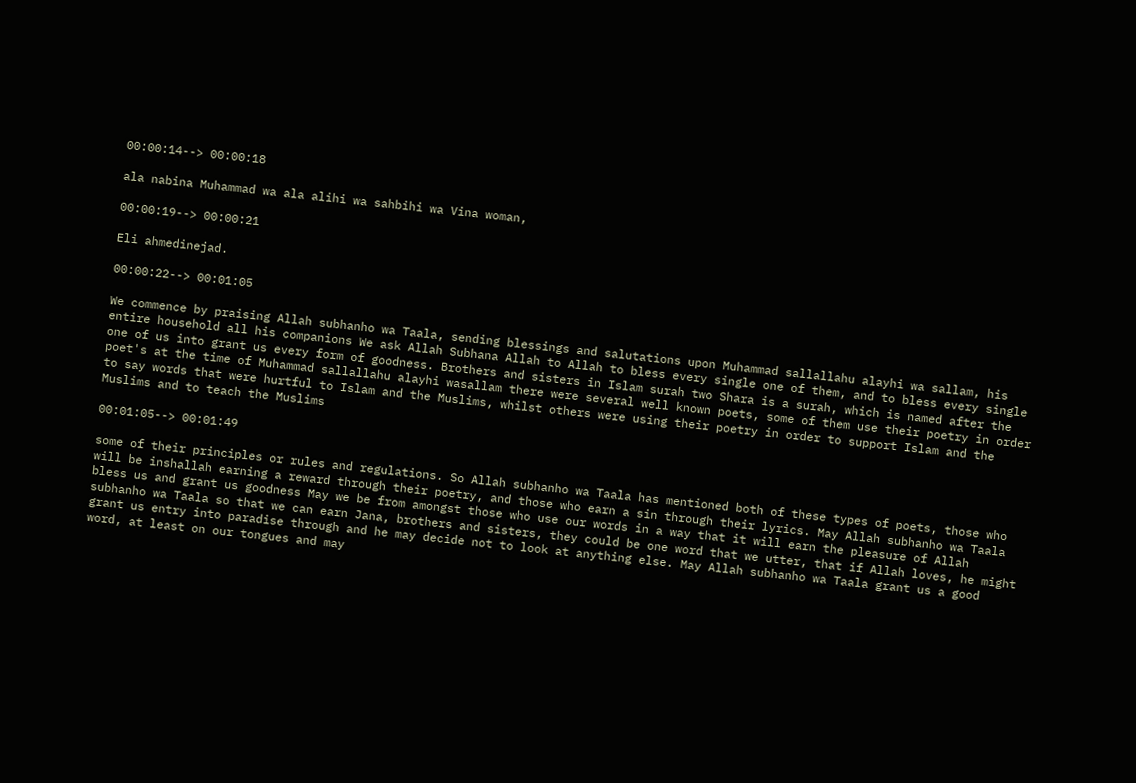00:00:14--> 00:00:18

ala nabina Muhammad wa ala alihi wa sahbihi wa Vina woman,

00:00:19--> 00:00:21

Eli ahmedinejad.

00:00:22--> 00:01:05

We commence by praising Allah subhanho wa Taala, sending blessings and salutations upon Muhammad sallallahu alayhi wa sallam, his entire household all his companions We ask Allah Subhana Allah to Allah to bless every single one of them, and to bless every single one of us into grant us every form of goodness. Brothers and sisters in Islam surah two Shara is a surah, which is named after the poet's at the time of Muhammad sallallahu alayhi wasallam there were several well known poets, some of them use their poetry in order to say words that were hurtful to Islam and the Muslims, whilst others were using their poetry in order to support Islam and the Muslims and to teach the Muslims

00:01:05--> 00:01:49

some of their principles or rules and regulations. So Allah subhanho wa Taala has mentioned both of these types of poets, those who will be inshallah earning a reward through their poetry, and those who earn a sin through their lyrics. May Allah subhanho wa Taala bless us and grant us goodness May we be from amongst those who use our words in a way that it will earn the pleasure of Allah subhanho wa Taala so that we can earn Jana, brothers and sisters, they could be one word that we utter, that if Allah loves, he might grant us entry into paradise through and he may decide not to look at anything else. May Allah subhanho wa Taala grant us a good word, at least on our tongues and may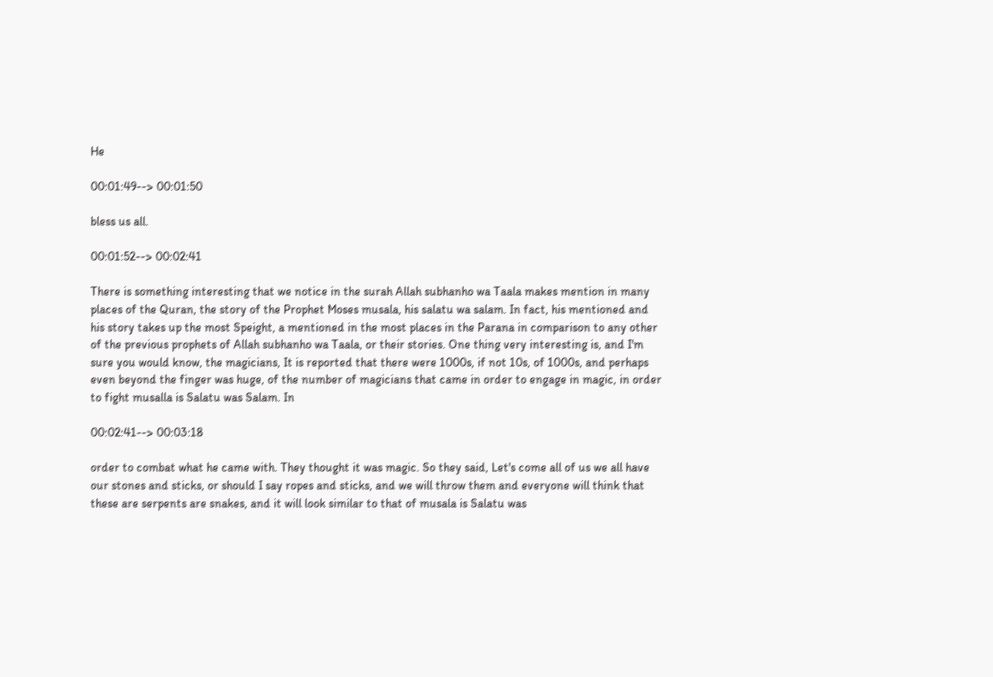He

00:01:49--> 00:01:50

bless us all.

00:01:52--> 00:02:41

There is something interesting that we notice in the surah Allah subhanho wa Taala makes mention in many places of the Quran, the story of the Prophet Moses musala, his salatu wa salam. In fact, his mentioned and his story takes up the most Speight, a mentioned in the most places in the Parana in comparison to any other of the previous prophets of Allah subhanho wa Taala, or their stories. One thing very interesting is, and I'm sure you would know, the magicians, It is reported that there were 1000s, if not 10s, of 1000s, and perhaps even beyond the finger was huge, of the number of magicians that came in order to engage in magic, in order to fight musalla is Salatu was Salam. In

00:02:41--> 00:03:18

order to combat what he came with. They thought it was magic. So they said, Let's come all of us we all have our stones and sticks, or should I say ropes and sticks, and we will throw them and everyone will think that these are serpents are snakes, and it will look similar to that of musala is Salatu was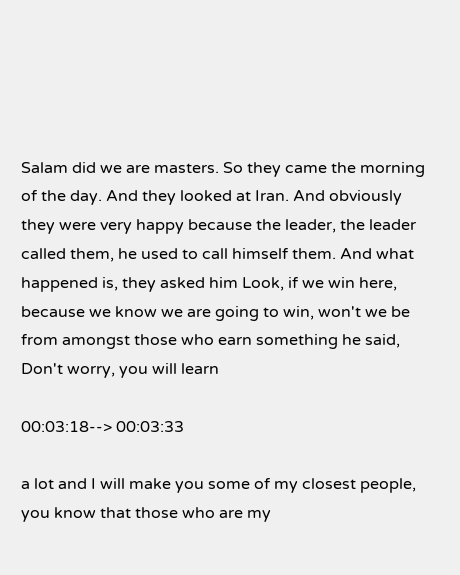Salam did we are masters. So they came the morning of the day. And they looked at Iran. And obviously they were very happy because the leader, the leader called them, he used to call himself them. And what happened is, they asked him Look, if we win here, because we know we are going to win, won't we be from amongst those who earn something he said, Don't worry, you will learn

00:03:18--> 00:03:33

a lot and I will make you some of my closest people, you know that those who are my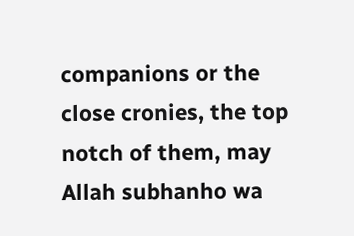companions or the close cronies, the top notch of them, may Allah subhanho wa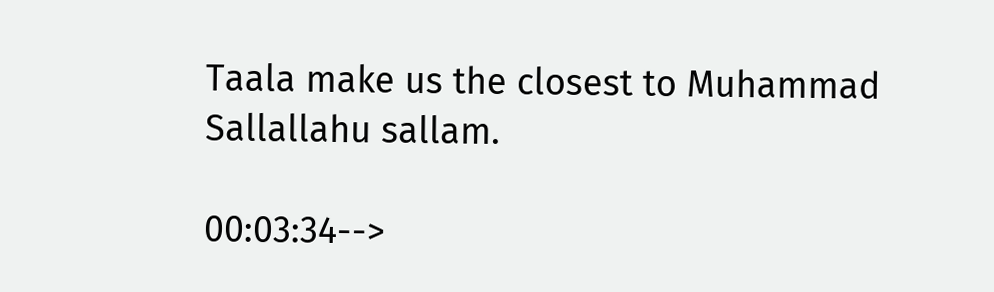Taala make us the closest to Muhammad Sallallahu sallam.

00:03:34-->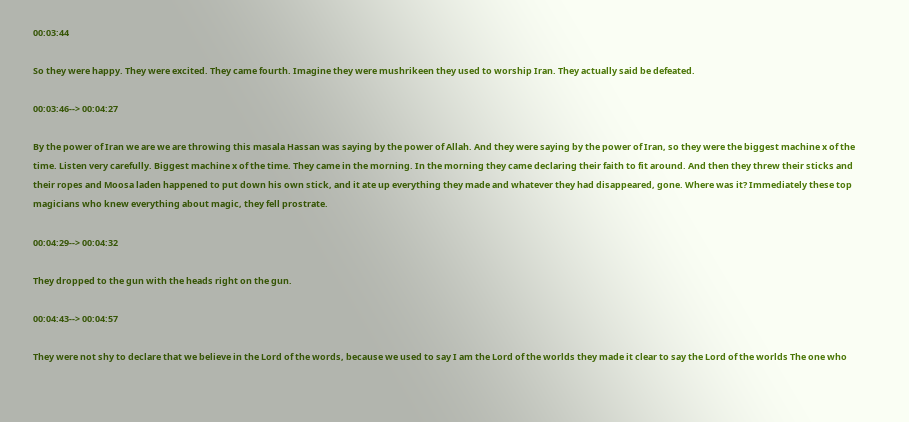00:03:44

So they were happy. They were excited. They came fourth. Imagine they were mushrikeen they used to worship Iran. They actually said be defeated.

00:03:46--> 00:04:27

By the power of Iran we are we are throwing this masala Hassan was saying by the power of Allah. And they were saying by the power of Iran, so they were the biggest machine x of the time. Listen very carefully. Biggest machine x of the time. They came in the morning. In the morning they came declaring their faith to fit around. And then they threw their sticks and their ropes and Moosa laden happened to put down his own stick, and it ate up everything they made and whatever they had disappeared, gone. Where was it? Immediately these top magicians who knew everything about magic, they fell prostrate.

00:04:29--> 00:04:32

They dropped to the gun with the heads right on the gun.

00:04:43--> 00:04:57

They were not shy to declare that we believe in the Lord of the words, because we used to say I am the Lord of the worlds they made it clear to say the Lord of the worlds The one who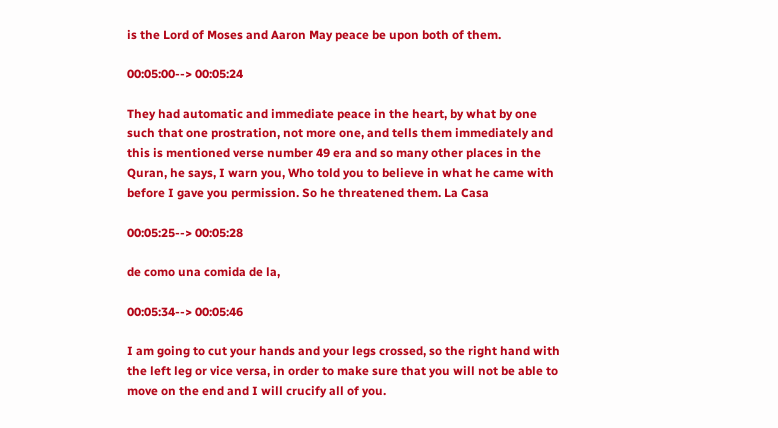is the Lord of Moses and Aaron May peace be upon both of them.

00:05:00--> 00:05:24

They had automatic and immediate peace in the heart, by what by one such that one prostration, not more one, and tells them immediately and this is mentioned verse number 49 era and so many other places in the Quran, he says, I warn you, Who told you to believe in what he came with before I gave you permission. So he threatened them. La Casa

00:05:25--> 00:05:28

de como una comida de la,

00:05:34--> 00:05:46

I am going to cut your hands and your legs crossed, so the right hand with the left leg or vice versa, in order to make sure that you will not be able to move on the end and I will crucify all of you.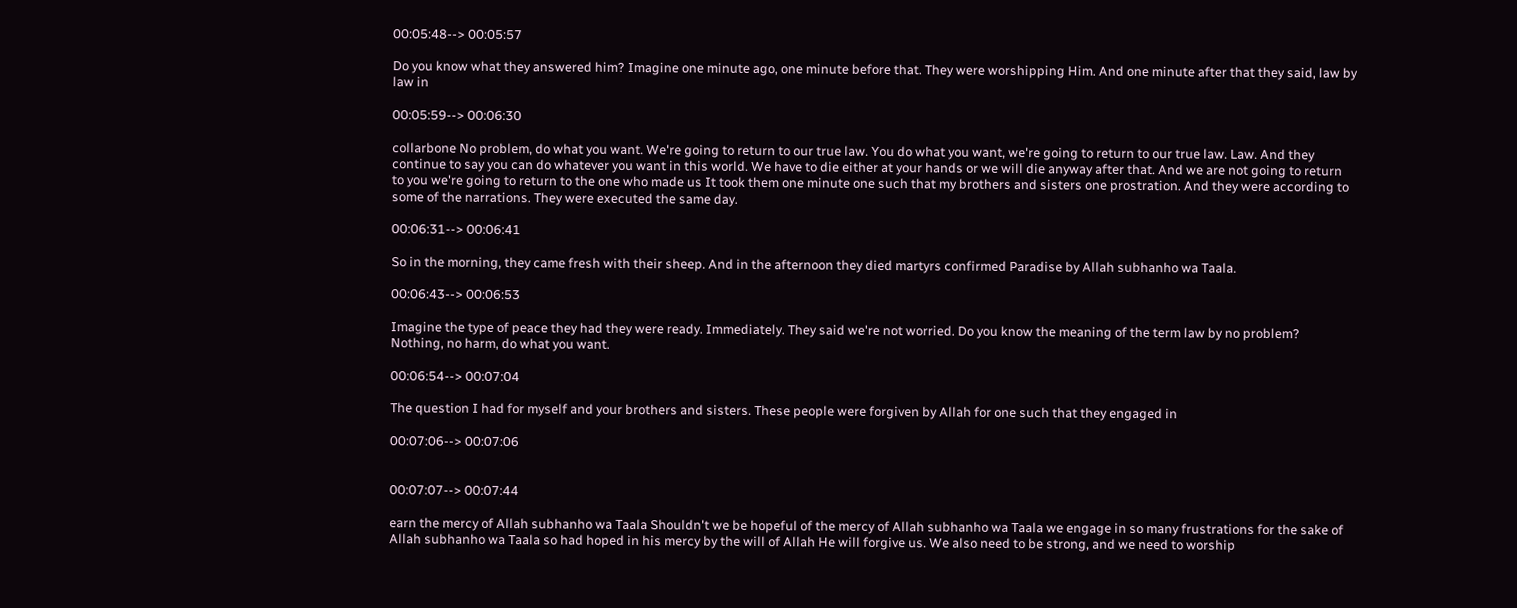00:05:48--> 00:05:57

Do you know what they answered him? Imagine one minute ago, one minute before that. They were worshipping Him. And one minute after that they said, law by law in

00:05:59--> 00:06:30

collarbone No problem, do what you want. We're going to return to our true law. You do what you want, we're going to return to our true law. Law. And they continue to say you can do whatever you want in this world. We have to die either at your hands or we will die anyway after that. And we are not going to return to you we're going to return to the one who made us It took them one minute one such that my brothers and sisters one prostration. And they were according to some of the narrations. They were executed the same day.

00:06:31--> 00:06:41

So in the morning, they came fresh with their sheep. And in the afternoon they died martyrs confirmed Paradise by Allah subhanho wa Taala.

00:06:43--> 00:06:53

Imagine the type of peace they had they were ready. Immediately. They said we're not worried. Do you know the meaning of the term law by no problem? Nothing, no harm, do what you want.

00:06:54--> 00:07:04

The question I had for myself and your brothers and sisters. These people were forgiven by Allah for one such that they engaged in

00:07:06--> 00:07:06


00:07:07--> 00:07:44

earn the mercy of Allah subhanho wa Taala Shouldn't we be hopeful of the mercy of Allah subhanho wa Taala we engage in so many frustrations for the sake of Allah subhanho wa Taala so had hoped in his mercy by the will of Allah He will forgive us. We also need to be strong, and we need to worship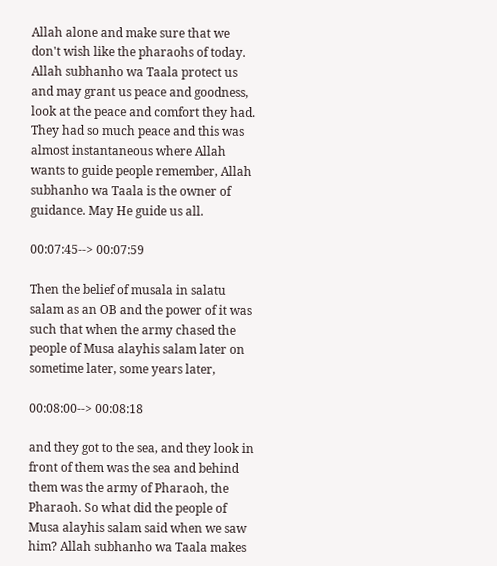Allah alone and make sure that we don't wish like the pharaohs of today. Allah subhanho wa Taala protect us and may grant us peace and goodness, look at the peace and comfort they had. They had so much peace and this was almost instantaneous where Allah wants to guide people remember, Allah subhanho wa Taala is the owner of guidance. May He guide us all.

00:07:45--> 00:07:59

Then the belief of musala in salatu salam as an OB and the power of it was such that when the army chased the people of Musa alayhis salam later on sometime later, some years later,

00:08:00--> 00:08:18

and they got to the sea, and they look in front of them was the sea and behind them was the army of Pharaoh, the Pharaoh. So what did the people of Musa alayhis salam said when we saw him? Allah subhanho wa Taala makes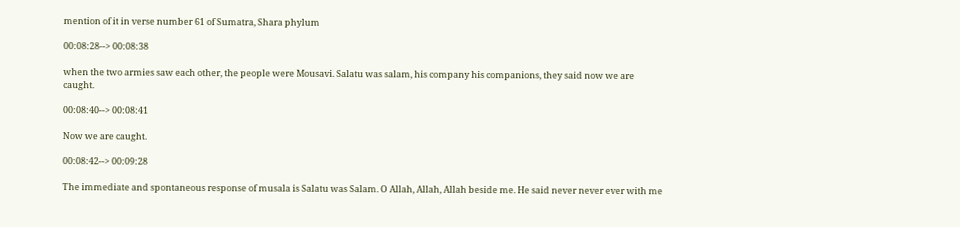mention of it in verse number 61 of Sumatra, Shara phylum

00:08:28--> 00:08:38

when the two armies saw each other, the people were Mousavi. Salatu was salam, his company his companions, they said now we are caught.

00:08:40--> 00:08:41

Now we are caught.

00:08:42--> 00:09:28

The immediate and spontaneous response of musala is Salatu was Salam. O Allah, Allah, Allah beside me. He said never never ever with me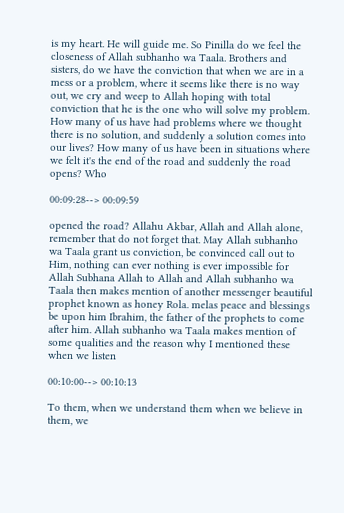is my heart. He will guide me. So Pinilla do we feel the closeness of Allah subhanho wa Taala. Brothers and sisters, do we have the conviction that when we are in a mess or a problem, where it seems like there is no way out, we cry and weep to Allah hoping with total conviction that he is the one who will solve my problem. How many of us have had problems where we thought there is no solution, and suddenly a solution comes into our lives? How many of us have been in situations where we felt it's the end of the road and suddenly the road opens? Who

00:09:28--> 00:09:59

opened the road? Allahu Akbar, Allah and Allah alone, remember that do not forget that. May Allah subhanho wa Taala grant us conviction, be convinced call out to Him, nothing can ever nothing is ever impossible for Allah Subhana Allah to Allah and Allah subhanho wa Taala then makes mention of another messenger beautiful prophet known as honey Rola. melas peace and blessings be upon him Ibrahim, the father of the prophets to come after him. Allah subhanho wa Taala makes mention of some qualities and the reason why I mentioned these when we listen

00:10:00--> 00:10:13

To them, when we understand them when we believe in them, we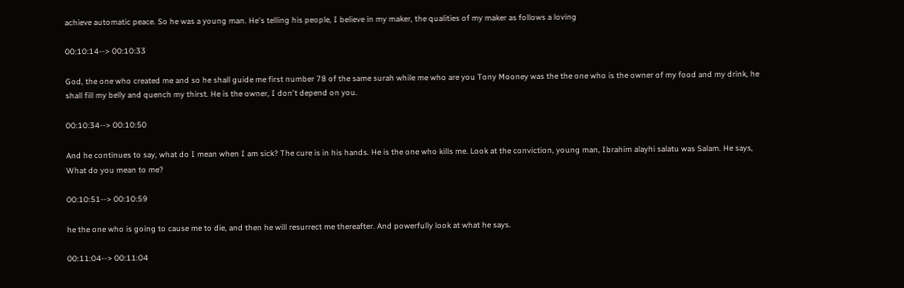achieve automatic peace. So he was a young man. He's telling his people, I believe in my maker, the qualities of my maker as follows a loving

00:10:14--> 00:10:33

God, the one who created me and so he shall guide me first number 78 of the same surah while me who are you Tony Mooney was the the one who is the owner of my food and my drink, he shall fill my belly and quench my thirst. He is the owner, I don't depend on you.

00:10:34--> 00:10:50

And he continues to say, what do I mean when I am sick? The cure is in his hands. He is the one who kills me. Look at the conviction, young man, Ibrahim alayhi salatu was Salam. He says, What do you mean to me?

00:10:51--> 00:10:59

he the one who is going to cause me to die, and then he will resurrect me thereafter. And powerfully look at what he says.

00:11:04--> 00:11:04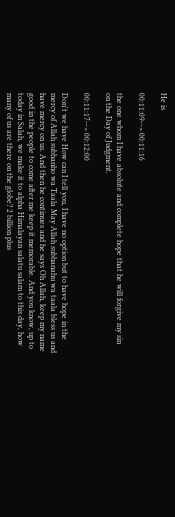He is

00:11:09--> 00:11:16

the one whom I have absolute and complete hope that he will forgive my sin on the Day of Judgment.

00:11:17--> 00:12:00

Don't we have How can I tell you, I have no option but to have hope in the mercy of Allah subhanho wa Taala May Allah subhanahu wa taala bless us and have mercy on us. And then he continues and he says Oh Allah, keep my name good in the people to come after me keep it memorable. And you know, up to today in Salah, we make it to alpha Himalayan salatu salam to this day, how many of us are there on the globe? 2 billion plus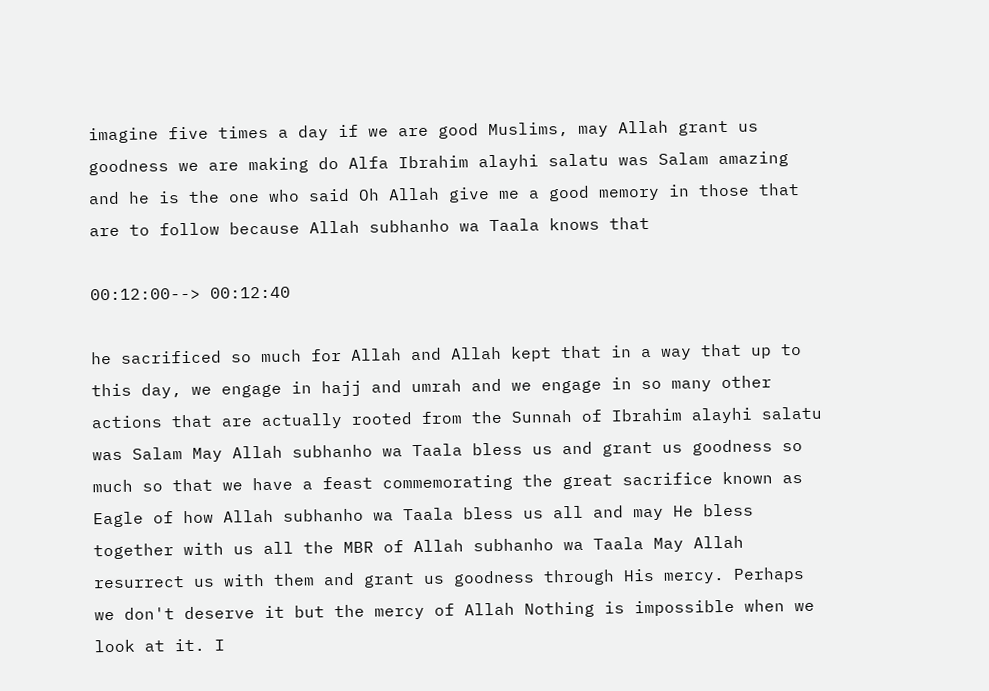imagine five times a day if we are good Muslims, may Allah grant us goodness we are making do Alfa Ibrahim alayhi salatu was Salam amazing and he is the one who said Oh Allah give me a good memory in those that are to follow because Allah subhanho wa Taala knows that

00:12:00--> 00:12:40

he sacrificed so much for Allah and Allah kept that in a way that up to this day, we engage in hajj and umrah and we engage in so many other actions that are actually rooted from the Sunnah of Ibrahim alayhi salatu was Salam May Allah subhanho wa Taala bless us and grant us goodness so much so that we have a feast commemorating the great sacrifice known as Eagle of how Allah subhanho wa Taala bless us all and may He bless together with us all the MBR of Allah subhanho wa Taala May Allah resurrect us with them and grant us goodness through His mercy. Perhaps we don't deserve it but the mercy of Allah Nothing is impossible when we look at it. I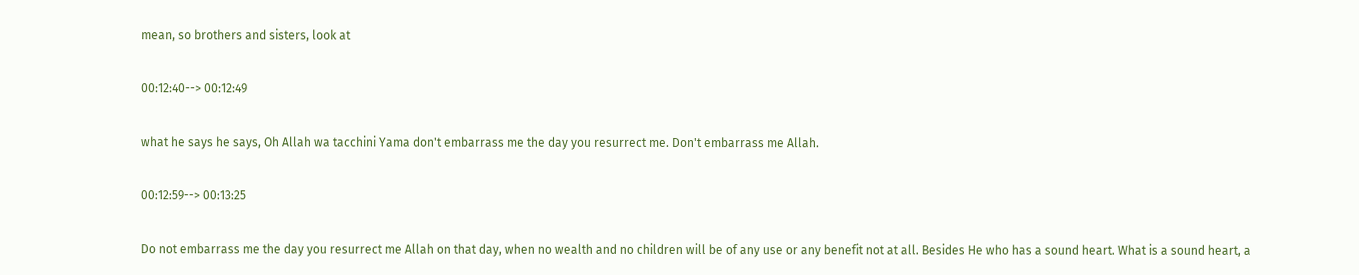mean, so brothers and sisters, look at

00:12:40--> 00:12:49

what he says he says, Oh Allah wa tacchini Yama don't embarrass me the day you resurrect me. Don't embarrass me Allah.

00:12:59--> 00:13:25

Do not embarrass me the day you resurrect me Allah on that day, when no wealth and no children will be of any use or any benefit not at all. Besides He who has a sound heart. What is a sound heart, a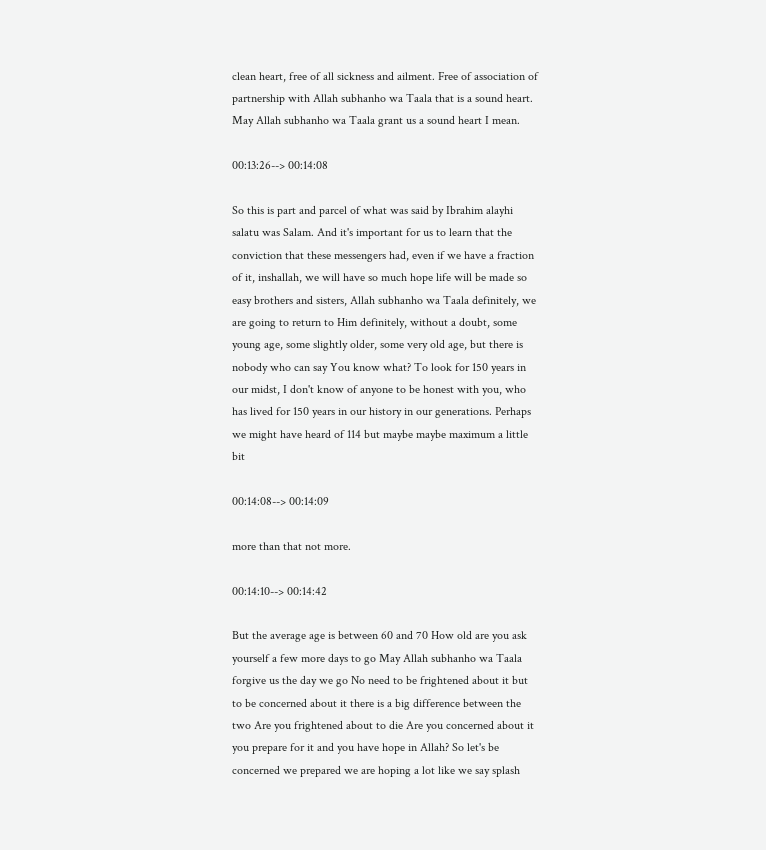clean heart, free of all sickness and ailment. Free of association of partnership with Allah subhanho wa Taala that is a sound heart. May Allah subhanho wa Taala grant us a sound heart I mean.

00:13:26--> 00:14:08

So this is part and parcel of what was said by Ibrahim alayhi salatu was Salam. And it's important for us to learn that the conviction that these messengers had, even if we have a fraction of it, inshallah, we will have so much hope life will be made so easy brothers and sisters, Allah subhanho wa Taala definitely, we are going to return to Him definitely, without a doubt, some young age, some slightly older, some very old age, but there is nobody who can say You know what? To look for 150 years in our midst, I don't know of anyone to be honest with you, who has lived for 150 years in our history in our generations. Perhaps we might have heard of 114 but maybe maybe maximum a little bit

00:14:08--> 00:14:09

more than that not more.

00:14:10--> 00:14:42

But the average age is between 60 and 70 How old are you ask yourself a few more days to go May Allah subhanho wa Taala forgive us the day we go No need to be frightened about it but to be concerned about it there is a big difference between the two Are you frightened about to die Are you concerned about it you prepare for it and you have hope in Allah? So let's be concerned we prepared we are hoping a lot like we say splash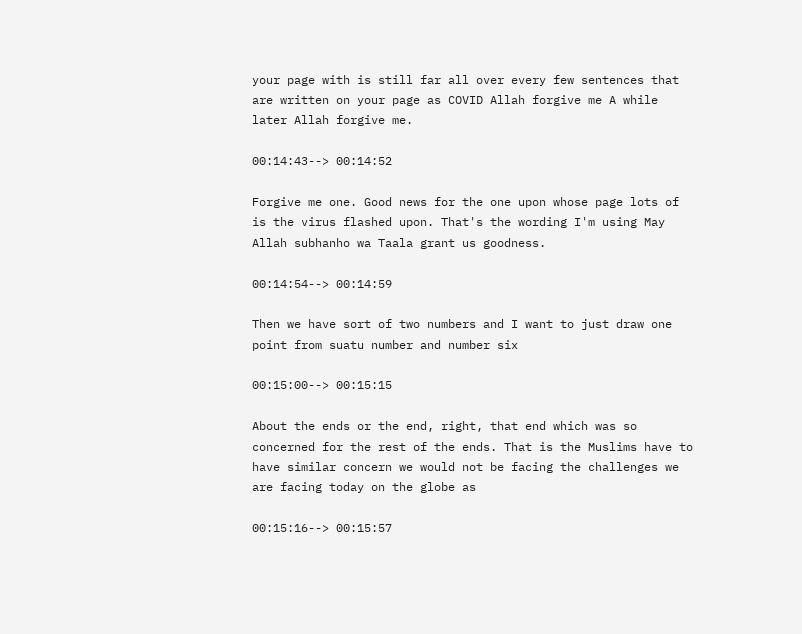your page with is still far all over every few sentences that are written on your page as COVID Allah forgive me A while later Allah forgive me.

00:14:43--> 00:14:52

Forgive me one. Good news for the one upon whose page lots of is the virus flashed upon. That's the wording I'm using May Allah subhanho wa Taala grant us goodness.

00:14:54--> 00:14:59

Then we have sort of two numbers and I want to just draw one point from suatu number and number six

00:15:00--> 00:15:15

About the ends or the end, right, that end which was so concerned for the rest of the ends. That is the Muslims have to have similar concern we would not be facing the challenges we are facing today on the globe as

00:15:16--> 00:15:57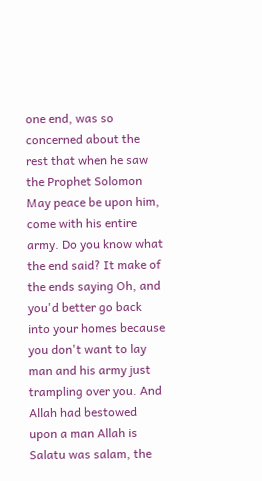one end, was so concerned about the rest that when he saw the Prophet Solomon May peace be upon him, come with his entire army. Do you know what the end said? It make of the ends saying Oh, and you'd better go back into your homes because you don't want to lay man and his army just trampling over you. And Allah had bestowed upon a man Allah is Salatu was salam, the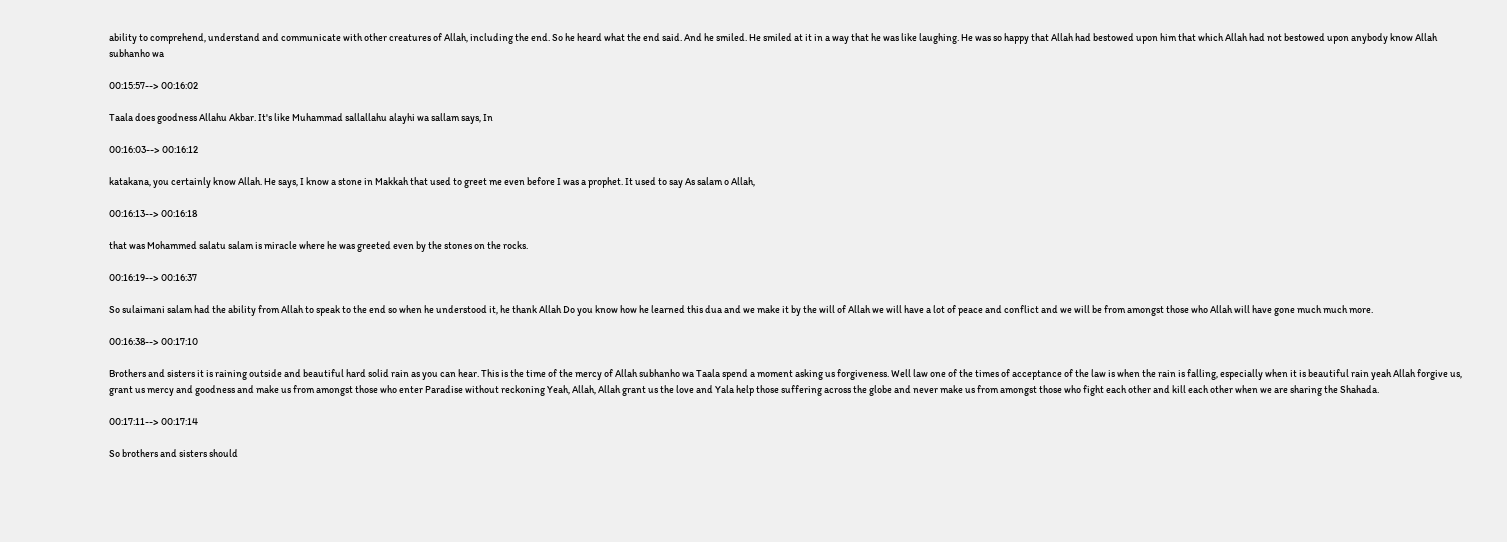ability to comprehend, understand and communicate with other creatures of Allah, including the end. So he heard what the end said. And he smiled. He smiled at it in a way that he was like laughing. He was so happy that Allah had bestowed upon him that which Allah had not bestowed upon anybody know Allah subhanho wa

00:15:57--> 00:16:02

Taala does goodness Allahu Akbar. It's like Muhammad sallallahu alayhi wa sallam says, In

00:16:03--> 00:16:12

katakana, you certainly know Allah. He says, I know a stone in Makkah that used to greet me even before I was a prophet. It used to say As salam o Allah,

00:16:13--> 00:16:18

that was Mohammed salatu salam is miracle where he was greeted even by the stones on the rocks.

00:16:19--> 00:16:37

So sulaimani salam had the ability from Allah to speak to the end so when he understood it, he thank Allah Do you know how he learned this dua and we make it by the will of Allah we will have a lot of peace and conflict and we will be from amongst those who Allah will have gone much much more.

00:16:38--> 00:17:10

Brothers and sisters it is raining outside and beautiful hard solid rain as you can hear. This is the time of the mercy of Allah subhanho wa Taala spend a moment asking us forgiveness. Well law one of the times of acceptance of the law is when the rain is falling, especially when it is beautiful rain yeah Allah forgive us, grant us mercy and goodness and make us from amongst those who enter Paradise without reckoning Yeah, Allah, Allah grant us the love and Yala help those suffering across the globe and never make us from amongst those who fight each other and kill each other when we are sharing the Shahada.

00:17:11--> 00:17:14

So brothers and sisters should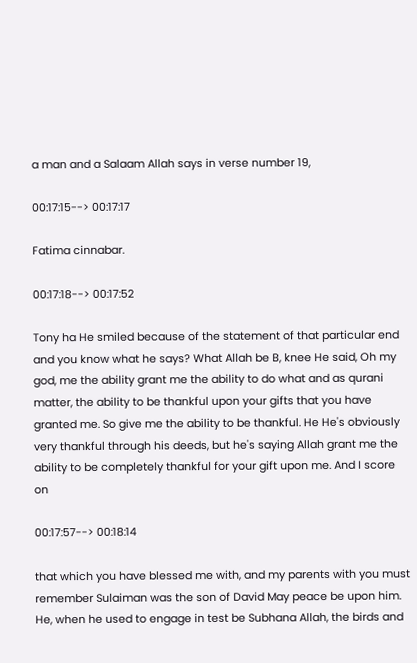a man and a Salaam Allah says in verse number 19,

00:17:15--> 00:17:17

Fatima cinnabar.

00:17:18--> 00:17:52

Tony ha He smiled because of the statement of that particular end and you know what he says? What Allah be B, knee He said, Oh my god, me the ability grant me the ability to do what and as qurani matter, the ability to be thankful upon your gifts that you have granted me. So give me the ability to be thankful. He He's obviously very thankful through his deeds, but he's saying Allah grant me the ability to be completely thankful for your gift upon me. And I score on

00:17:57--> 00:18:14

that which you have blessed me with, and my parents with you must remember Sulaiman was the son of David May peace be upon him. He, when he used to engage in test be Subhana Allah, the birds and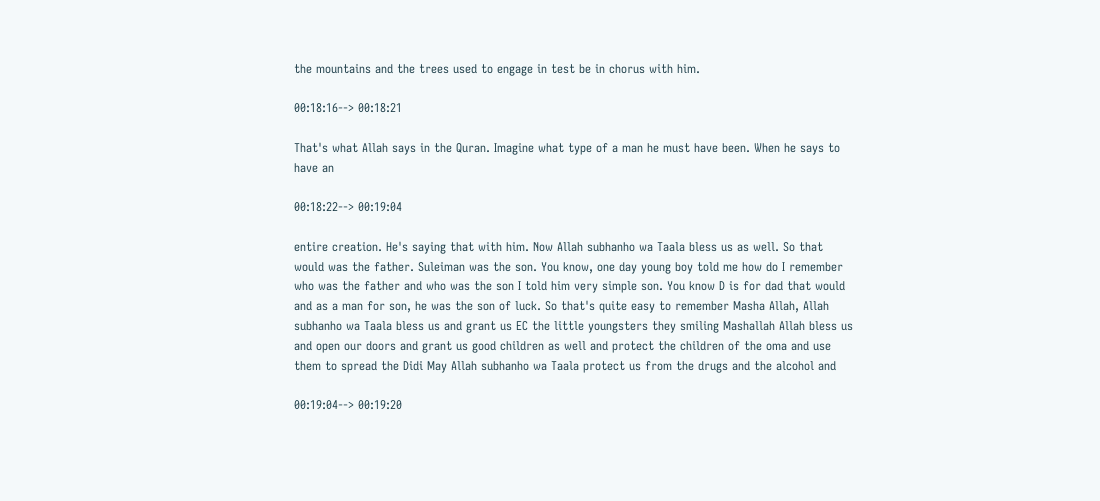the mountains and the trees used to engage in test be in chorus with him.

00:18:16--> 00:18:21

That's what Allah says in the Quran. Imagine what type of a man he must have been. When he says to have an

00:18:22--> 00:19:04

entire creation. He's saying that with him. Now Allah subhanho wa Taala bless us as well. So that would was the father. Suleiman was the son. You know, one day young boy told me how do I remember who was the father and who was the son I told him very simple son. You know D is for dad that would and as a man for son, he was the son of luck. So that's quite easy to remember Masha Allah, Allah subhanho wa Taala bless us and grant us EC the little youngsters they smiling Mashallah Allah bless us and open our doors and grant us good children as well and protect the children of the oma and use them to spread the Didi May Allah subhanho wa Taala protect us from the drugs and the alcohol and

00:19:04--> 00:19:20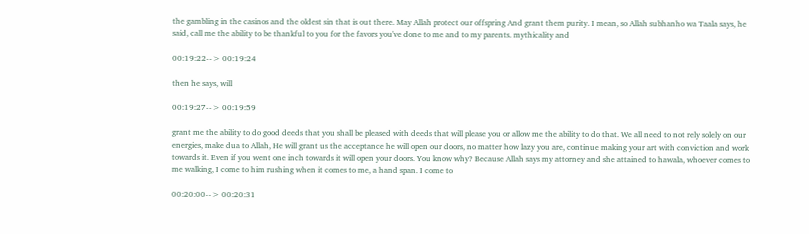the gambling in the casinos and the oldest sin that is out there. May Allah protect our offspring And grant them purity. I mean, so Allah subhanho wa Taala says, he said, call me the ability to be thankful to you for the favors you've done to me and to my parents. mythicality and

00:19:22--> 00:19:24

then he says, will

00:19:27--> 00:19:59

grant me the ability to do good deeds that you shall be pleased with deeds that will please you or allow me the ability to do that. We all need to not rely solely on our energies, make dua to Allah, He will grant us the acceptance he will open our doors, no matter how lazy you are, continue making your art with conviction and work towards it. Even if you went one inch towards it will open your doors. You know why? Because Allah says my attorney and she attained to hawala, whoever comes to me walking, I come to him rushing when it comes to me, a hand span. I come to

00:20:00--> 00:20:31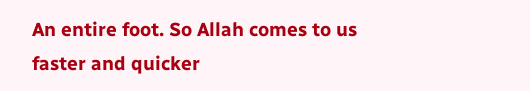An entire foot. So Allah comes to us faster and quicker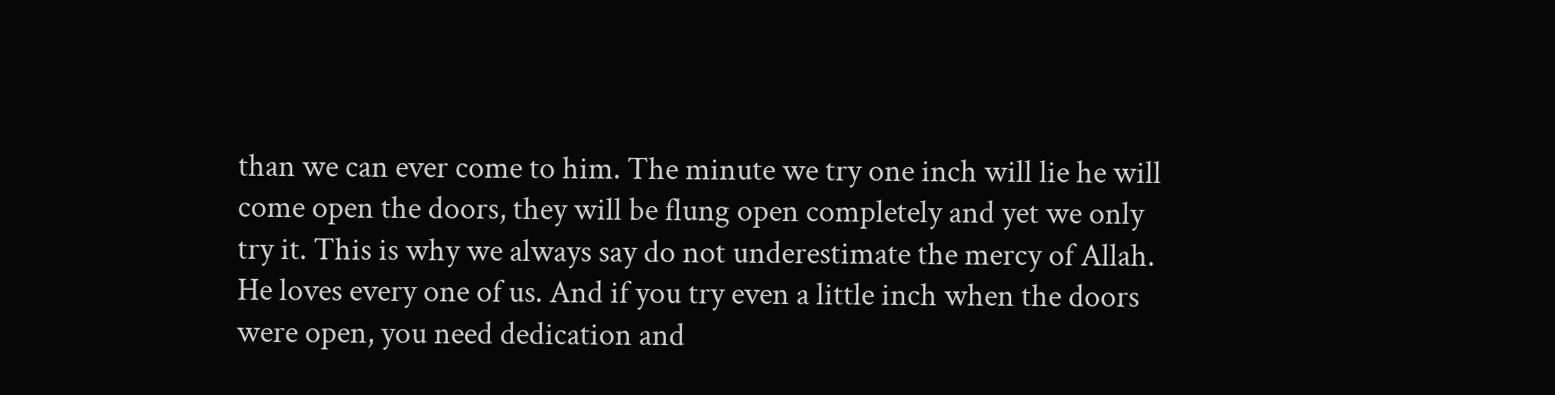than we can ever come to him. The minute we try one inch will lie he will come open the doors, they will be flung open completely and yet we only try it. This is why we always say do not underestimate the mercy of Allah. He loves every one of us. And if you try even a little inch when the doors were open, you need dedication and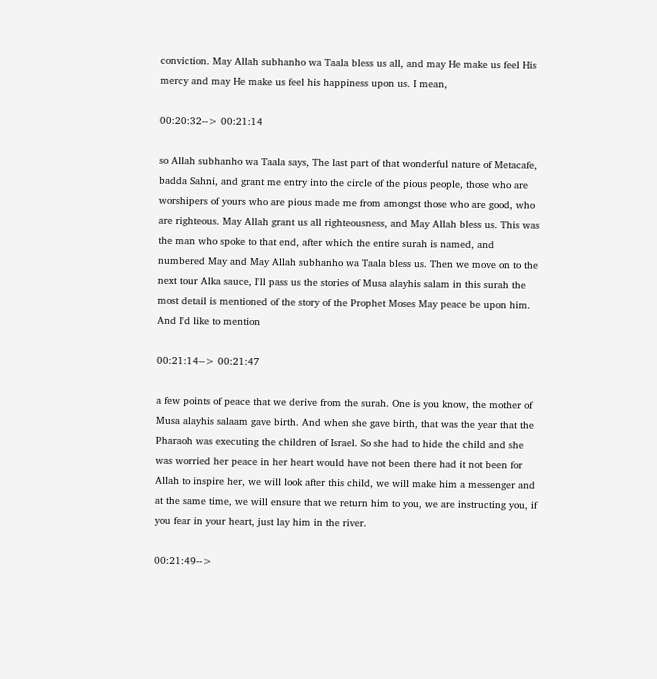conviction. May Allah subhanho wa Taala bless us all, and may He make us feel His mercy and may He make us feel his happiness upon us. I mean,

00:20:32--> 00:21:14

so Allah subhanho wa Taala says, The last part of that wonderful nature of Metacafe, badda Sahni, and grant me entry into the circle of the pious people, those who are worshipers of yours who are pious made me from amongst those who are good, who are righteous. May Allah grant us all righteousness, and May Allah bless us. This was the man who spoke to that end, after which the entire surah is named, and numbered May and May Allah subhanho wa Taala bless us. Then we move on to the next tour Alka sauce, I'll pass us the stories of Musa alayhis salam in this surah the most detail is mentioned of the story of the Prophet Moses May peace be upon him. And I'd like to mention

00:21:14--> 00:21:47

a few points of peace that we derive from the surah. One is you know, the mother of Musa alayhis salaam gave birth. And when she gave birth, that was the year that the Pharaoh was executing the children of Israel. So she had to hide the child and she was worried her peace in her heart would have not been there had it not been for Allah to inspire her, we will look after this child, we will make him a messenger and at the same time, we will ensure that we return him to you, we are instructing you, if you fear in your heart, just lay him in the river.

00:21:49-->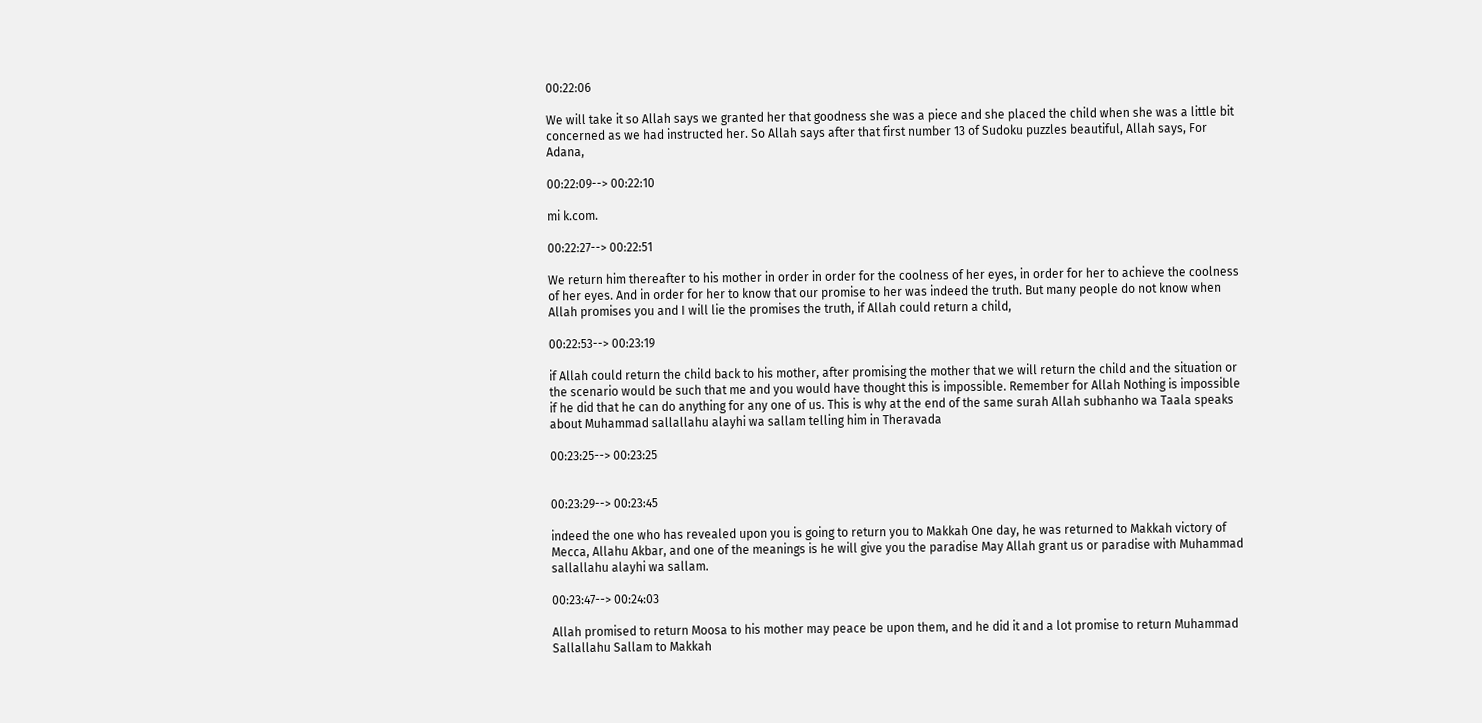00:22:06

We will take it so Allah says we granted her that goodness she was a piece and she placed the child when she was a little bit concerned as we had instructed her. So Allah says after that first number 13 of Sudoku puzzles beautiful, Allah says, For Adana,

00:22:09--> 00:22:10

mi k.com.

00:22:27--> 00:22:51

We return him thereafter to his mother in order in order for the coolness of her eyes, in order for her to achieve the coolness of her eyes. And in order for her to know that our promise to her was indeed the truth. But many people do not know when Allah promises you and I will lie the promises the truth, if Allah could return a child,

00:22:53--> 00:23:19

if Allah could return the child back to his mother, after promising the mother that we will return the child and the situation or the scenario would be such that me and you would have thought this is impossible. Remember for Allah Nothing is impossible if he did that he can do anything for any one of us. This is why at the end of the same surah Allah subhanho wa Taala speaks about Muhammad sallallahu alayhi wa sallam telling him in Theravada

00:23:25--> 00:23:25


00:23:29--> 00:23:45

indeed the one who has revealed upon you is going to return you to Makkah One day, he was returned to Makkah victory of Mecca, Allahu Akbar, and one of the meanings is he will give you the paradise May Allah grant us or paradise with Muhammad sallallahu alayhi wa sallam.

00:23:47--> 00:24:03

Allah promised to return Moosa to his mother may peace be upon them, and he did it and a lot promise to return Muhammad Sallallahu Sallam to Makkah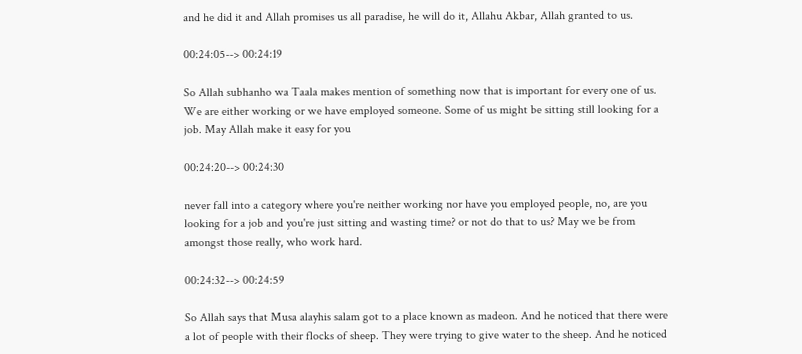and he did it and Allah promises us all paradise, he will do it, Allahu Akbar, Allah granted to us.

00:24:05--> 00:24:19

So Allah subhanho wa Taala makes mention of something now that is important for every one of us. We are either working or we have employed someone. Some of us might be sitting still looking for a job. May Allah make it easy for you

00:24:20--> 00:24:30

never fall into a category where you're neither working nor have you employed people, no, are you looking for a job and you're just sitting and wasting time? or not do that to us? May we be from amongst those really, who work hard.

00:24:32--> 00:24:59

So Allah says that Musa alayhis salam got to a place known as madeon. And he noticed that there were a lot of people with their flocks of sheep. They were trying to give water to the sheep. And he noticed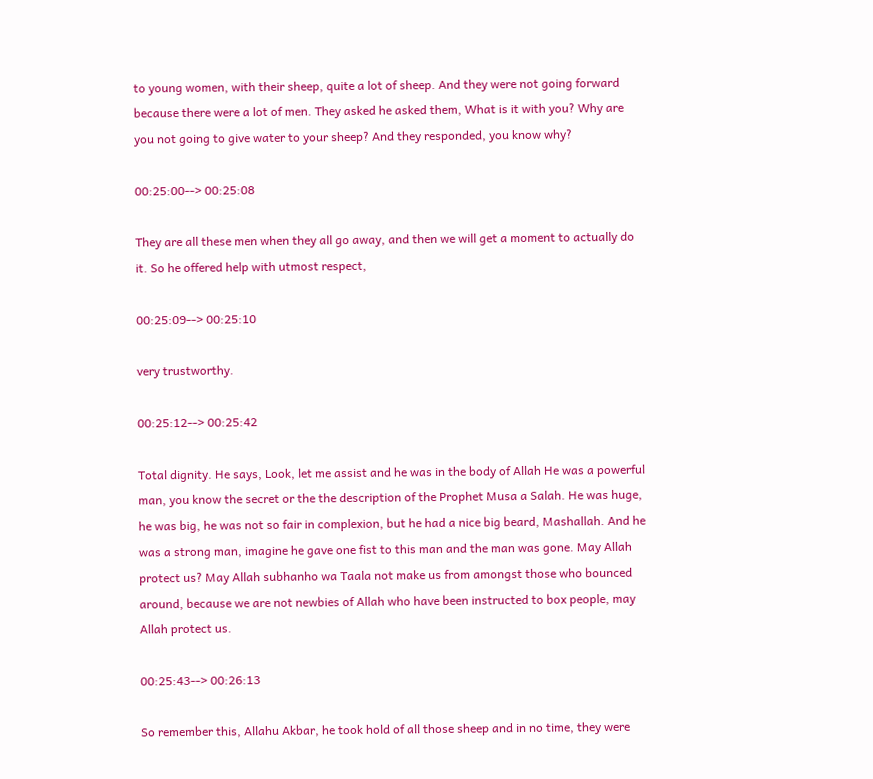to young women, with their sheep, quite a lot of sheep. And they were not going forward because there were a lot of men. They asked he asked them, What is it with you? Why are you not going to give water to your sheep? And they responded, you know why?

00:25:00--> 00:25:08

They are all these men when they all go away, and then we will get a moment to actually do it. So he offered help with utmost respect,

00:25:09--> 00:25:10

very trustworthy.

00:25:12--> 00:25:42

Total dignity. He says, Look, let me assist and he was in the body of Allah He was a powerful man, you know the secret or the the description of the Prophet Musa a Salah. He was huge, he was big, he was not so fair in complexion, but he had a nice big beard, Mashallah. And he was a strong man, imagine he gave one fist to this man and the man was gone. May Allah protect us? May Allah subhanho wa Taala not make us from amongst those who bounced around, because we are not newbies of Allah who have been instructed to box people, may Allah protect us.

00:25:43--> 00:26:13

So remember this, Allahu Akbar, he took hold of all those sheep and in no time, they were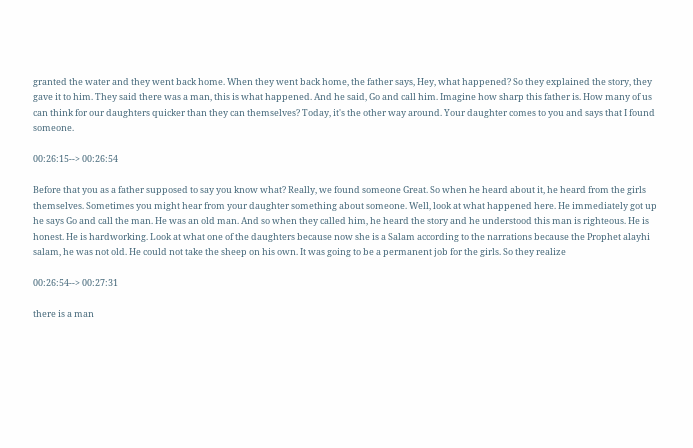granted the water and they went back home. When they went back home, the father says, Hey, what happened? So they explained the story, they gave it to him. They said there was a man, this is what happened. And he said, Go and call him. Imagine how sharp this father is. How many of us can think for our daughters quicker than they can themselves? Today, it's the other way around. Your daughter comes to you and says that I found someone.

00:26:15--> 00:26:54

Before that you as a father supposed to say you know what? Really, we found someone Great. So when he heard about it, he heard from the girls themselves. Sometimes you might hear from your daughter something about someone. Well, look at what happened here. He immediately got up he says Go and call the man. He was an old man. And so when they called him, he heard the story and he understood this man is righteous. He is honest. He is hardworking. Look at what one of the daughters because now she is a Salam according to the narrations because the Prophet alayhi salam, he was not old. He could not take the sheep on his own. It was going to be a permanent job for the girls. So they realize

00:26:54--> 00:27:31

there is a man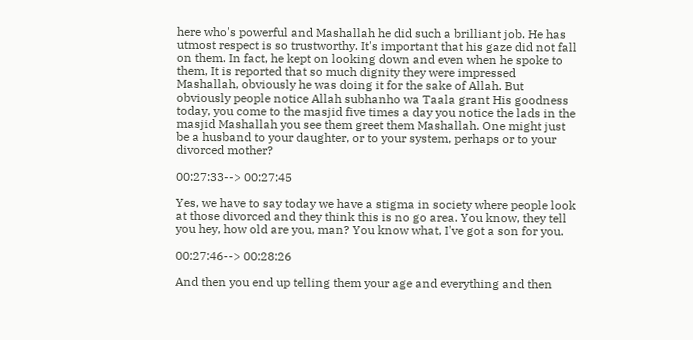here who's powerful and Mashallah he did such a brilliant job. He has utmost respect is so trustworthy. It's important that his gaze did not fall on them. In fact, he kept on looking down and even when he spoke to them, It is reported that so much dignity they were impressed Mashallah, obviously he was doing it for the sake of Allah. But obviously people notice Allah subhanho wa Taala grant His goodness today, you come to the masjid five times a day you notice the lads in the masjid Mashallah you see them greet them Mashallah. One might just be a husband to your daughter, or to your system, perhaps or to your divorced mother?

00:27:33--> 00:27:45

Yes, we have to say today we have a stigma in society where people look at those divorced and they think this is no go area. You know, they tell you hey, how old are you, man? You know what, I've got a son for you.

00:27:46--> 00:28:26

And then you end up telling them your age and everything and then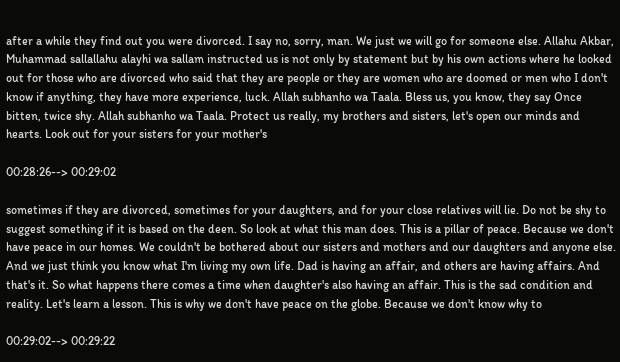after a while they find out you were divorced. I say no, sorry, man. We just we will go for someone else. Allahu Akbar, Muhammad sallallahu alayhi wa sallam instructed us is not only by statement but by his own actions where he looked out for those who are divorced who said that they are people or they are women who are doomed or men who I don't know if anything, they have more experience, luck. Allah subhanho wa Taala. Bless us, you know, they say Once bitten, twice shy. Allah subhanho wa Taala. Protect us really, my brothers and sisters, let's open our minds and hearts. Look out for your sisters for your mother's

00:28:26--> 00:29:02

sometimes if they are divorced, sometimes for your daughters, and for your close relatives will lie. Do not be shy to suggest something if it is based on the deen. So look at what this man does. This is a pillar of peace. Because we don't have peace in our homes. We couldn't be bothered about our sisters and mothers and our daughters and anyone else. And we just think you know what I'm living my own life. Dad is having an affair, and others are having affairs. And that's it. So what happens there comes a time when daughter's also having an affair. This is the sad condition and reality. Let's learn a lesson. This is why we don't have peace on the globe. Because we don't know why to

00:29:02--> 00:29:22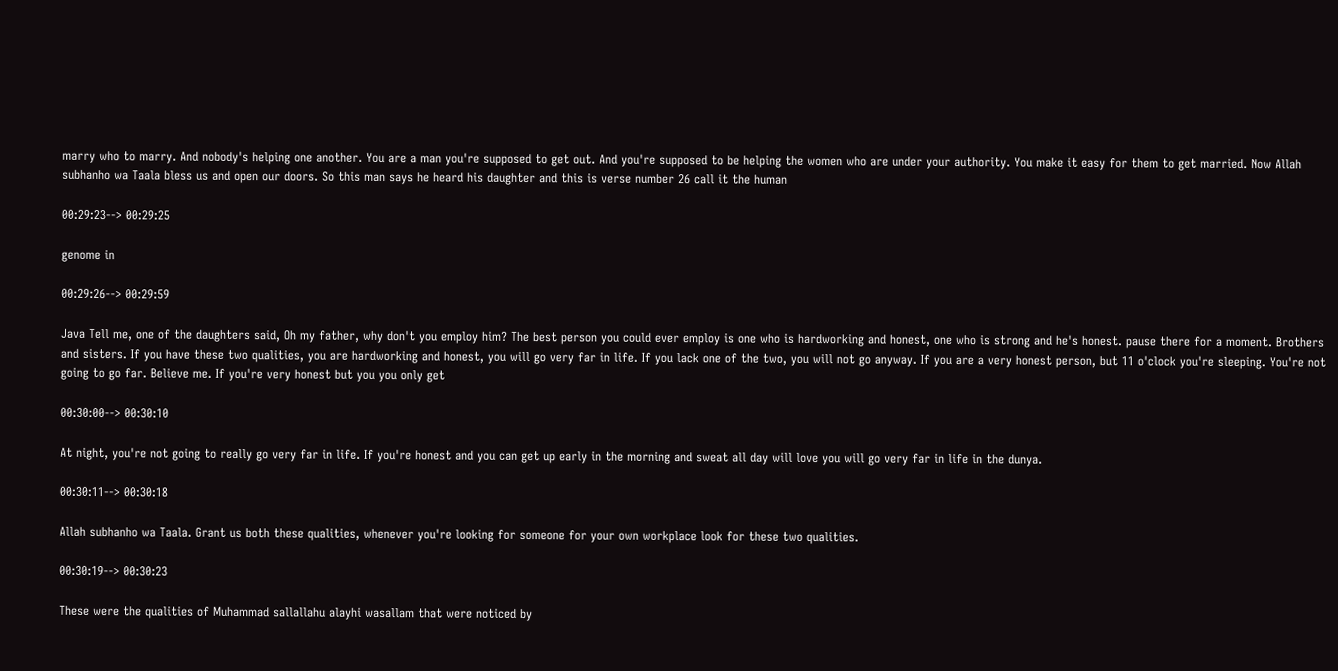marry who to marry. And nobody's helping one another. You are a man you're supposed to get out. And you're supposed to be helping the women who are under your authority. You make it easy for them to get married. Now Allah subhanho wa Taala bless us and open our doors. So this man says he heard his daughter and this is verse number 26 call it the human

00:29:23--> 00:29:25

genome in

00:29:26--> 00:29:59

Java Tell me, one of the daughters said, Oh my father, why don't you employ him? The best person you could ever employ is one who is hardworking and honest, one who is strong and he's honest. pause there for a moment. Brothers and sisters. If you have these two qualities, you are hardworking and honest, you will go very far in life. If you lack one of the two, you will not go anyway. If you are a very honest person, but 11 o'clock you're sleeping. You're not going to go far. Believe me. If you're very honest but you you only get

00:30:00--> 00:30:10

At night, you're not going to really go very far in life. If you're honest and you can get up early in the morning and sweat all day will love you will go very far in life in the dunya.

00:30:11--> 00:30:18

Allah subhanho wa Taala. Grant us both these qualities, whenever you're looking for someone for your own workplace look for these two qualities.

00:30:19--> 00:30:23

These were the qualities of Muhammad sallallahu alayhi wasallam that were noticed by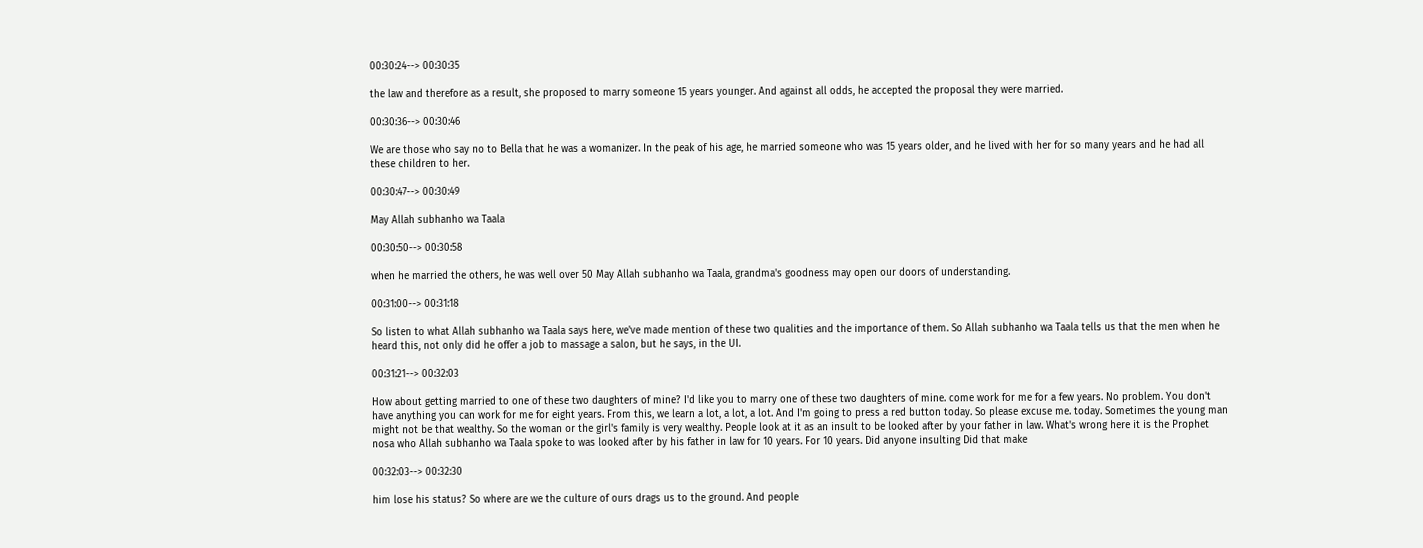00:30:24--> 00:30:35

the law and therefore as a result, she proposed to marry someone 15 years younger. And against all odds, he accepted the proposal they were married.

00:30:36--> 00:30:46

We are those who say no to Bella that he was a womanizer. In the peak of his age, he married someone who was 15 years older, and he lived with her for so many years and he had all these children to her.

00:30:47--> 00:30:49

May Allah subhanho wa Taala

00:30:50--> 00:30:58

when he married the others, he was well over 50 May Allah subhanho wa Taala, grandma's goodness may open our doors of understanding.

00:31:00--> 00:31:18

So listen to what Allah subhanho wa Taala says here, we've made mention of these two qualities and the importance of them. So Allah subhanho wa Taala tells us that the men when he heard this, not only did he offer a job to massage a salon, but he says, in the UI.

00:31:21--> 00:32:03

How about getting married to one of these two daughters of mine? I'd like you to marry one of these two daughters of mine. come work for me for a few years. No problem. You don't have anything you can work for me for eight years. From this, we learn a lot, a lot, a lot. And I'm going to press a red button today. So please excuse me. today. Sometimes the young man might not be that wealthy. So the woman or the girl's family is very wealthy. People look at it as an insult to be looked after by your father in law. What's wrong here it is the Prophet nosa who Allah subhanho wa Taala spoke to was looked after by his father in law for 10 years. For 10 years. Did anyone insulting Did that make

00:32:03--> 00:32:30

him lose his status? So where are we the culture of ours drags us to the ground. And people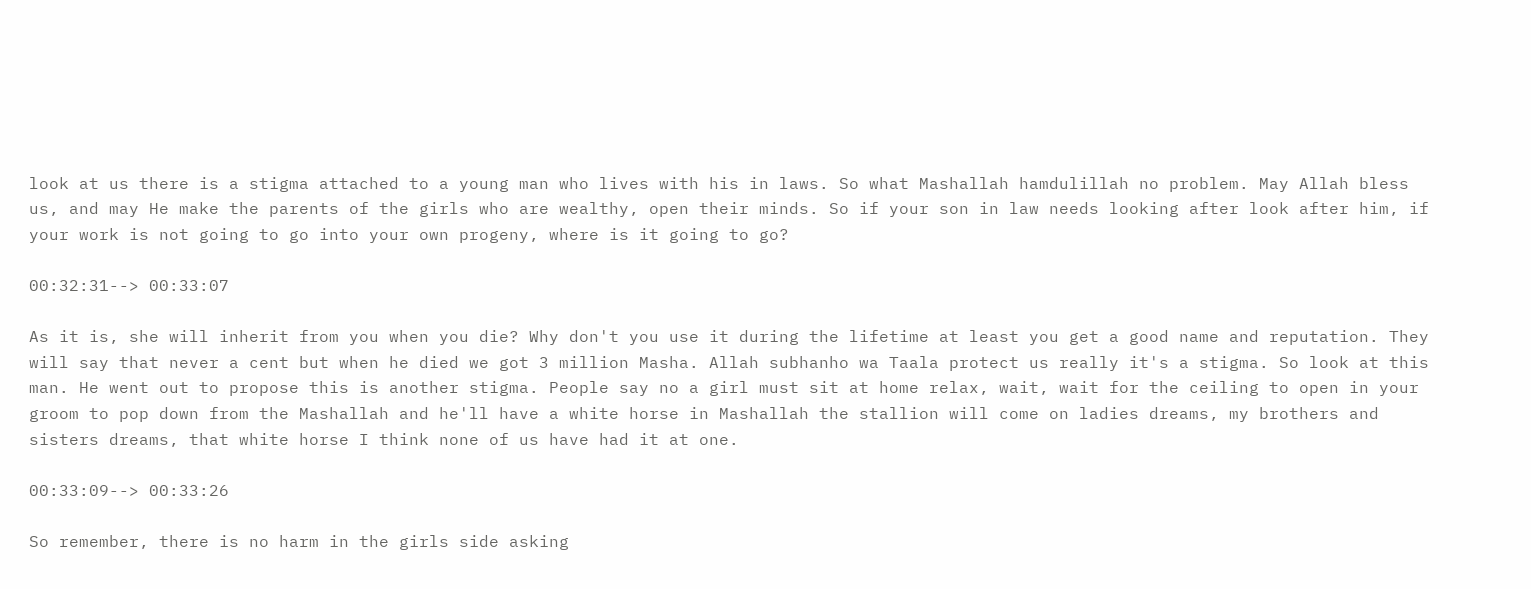look at us there is a stigma attached to a young man who lives with his in laws. So what Mashallah hamdulillah no problem. May Allah bless us, and may He make the parents of the girls who are wealthy, open their minds. So if your son in law needs looking after look after him, if your work is not going to go into your own progeny, where is it going to go?

00:32:31--> 00:33:07

As it is, she will inherit from you when you die? Why don't you use it during the lifetime at least you get a good name and reputation. They will say that never a cent but when he died we got 3 million Masha. Allah subhanho wa Taala protect us really it's a stigma. So look at this man. He went out to propose this is another stigma. People say no a girl must sit at home relax, wait, wait for the ceiling to open in your groom to pop down from the Mashallah and he'll have a white horse in Mashallah the stallion will come on ladies dreams, my brothers and sisters dreams, that white horse I think none of us have had it at one.

00:33:09--> 00:33:26

So remember, there is no harm in the girls side asking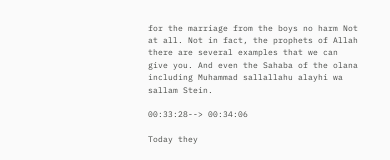for the marriage from the boys no harm Not at all. Not in fact, the prophets of Allah there are several examples that we can give you. And even the Sahaba of the olana including Muhammad sallallahu alayhi wa sallam Stein.

00:33:28--> 00:34:06

Today they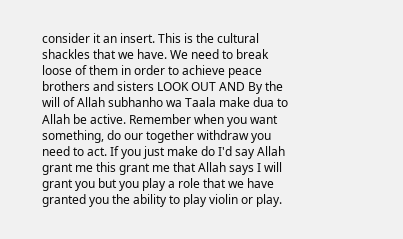consider it an insert. This is the cultural shackles that we have. We need to break loose of them in order to achieve peace brothers and sisters LOOK OUT AND By the will of Allah subhanho wa Taala make dua to Allah be active. Remember when you want something, do our together withdraw you need to act. If you just make do I'd say Allah grant me this grant me that Allah says I will grant you but you play a role that we have granted you the ability to play violin or play.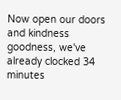Now open our doors and kindness goodness, we've already clocked 34 minutes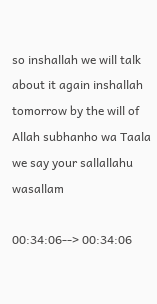so inshallah we will talk about it again inshallah tomorrow by the will of Allah subhanho wa Taala we say your sallallahu wasallam

00:34:06--> 00:34:06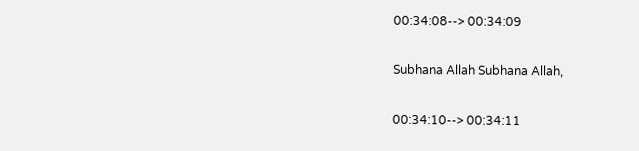00:34:08--> 00:34:09

Subhana Allah Subhana Allah,

00:34:10--> 00:34:11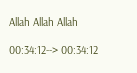Allah Allah Allah

00:34:12--> 00:34:12